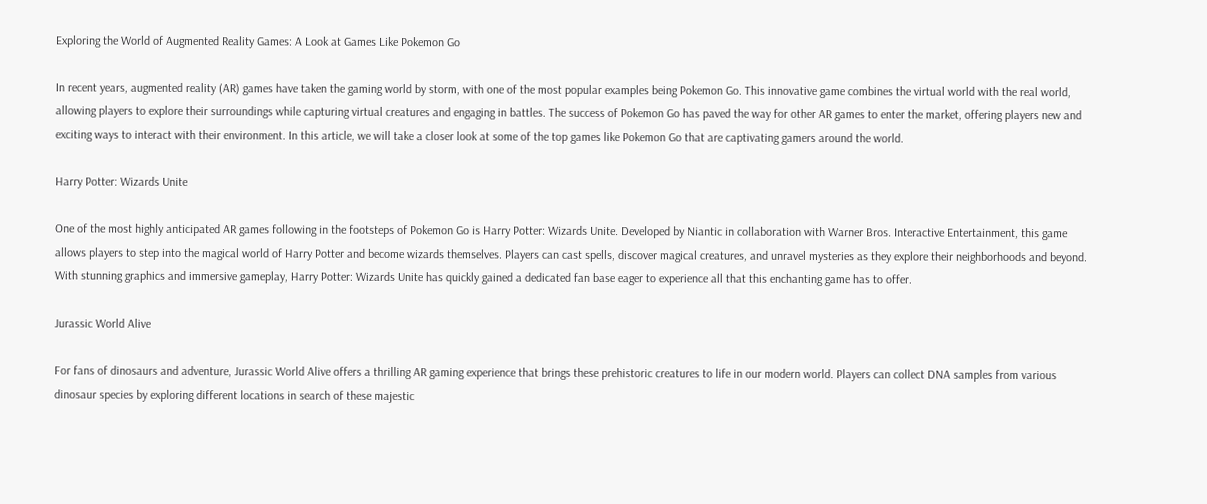Exploring the World of Augmented Reality Games: A Look at Games Like Pokemon Go

In recent years, augmented reality (AR) games have taken the gaming world by storm, with one of the most popular examples being Pokemon Go. This innovative game combines the virtual world with the real world, allowing players to explore their surroundings while capturing virtual creatures and engaging in battles. The success of Pokemon Go has paved the way for other AR games to enter the market, offering players new and exciting ways to interact with their environment. In this article, we will take a closer look at some of the top games like Pokemon Go that are captivating gamers around the world.

Harry Potter: Wizards Unite

One of the most highly anticipated AR games following in the footsteps of Pokemon Go is Harry Potter: Wizards Unite. Developed by Niantic in collaboration with Warner Bros. Interactive Entertainment, this game allows players to step into the magical world of Harry Potter and become wizards themselves. Players can cast spells, discover magical creatures, and unravel mysteries as they explore their neighborhoods and beyond. With stunning graphics and immersive gameplay, Harry Potter: Wizards Unite has quickly gained a dedicated fan base eager to experience all that this enchanting game has to offer.

Jurassic World Alive

For fans of dinosaurs and adventure, Jurassic World Alive offers a thrilling AR gaming experience that brings these prehistoric creatures to life in our modern world. Players can collect DNA samples from various dinosaur species by exploring different locations in search of these majestic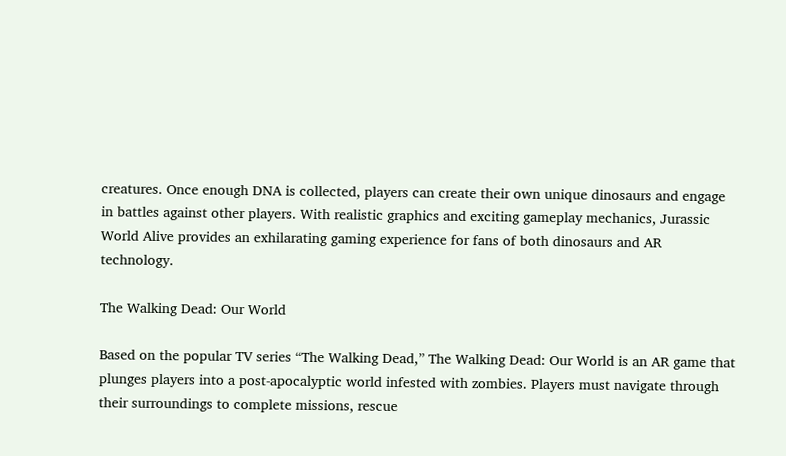creatures. Once enough DNA is collected, players can create their own unique dinosaurs and engage in battles against other players. With realistic graphics and exciting gameplay mechanics, Jurassic World Alive provides an exhilarating gaming experience for fans of both dinosaurs and AR technology.

The Walking Dead: Our World

Based on the popular TV series “The Walking Dead,” The Walking Dead: Our World is an AR game that plunges players into a post-apocalyptic world infested with zombies. Players must navigate through their surroundings to complete missions, rescue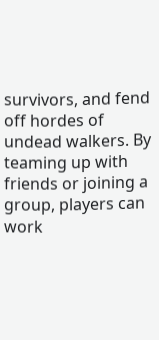survivors, and fend off hordes of undead walkers. By teaming up with friends or joining a group, players can work